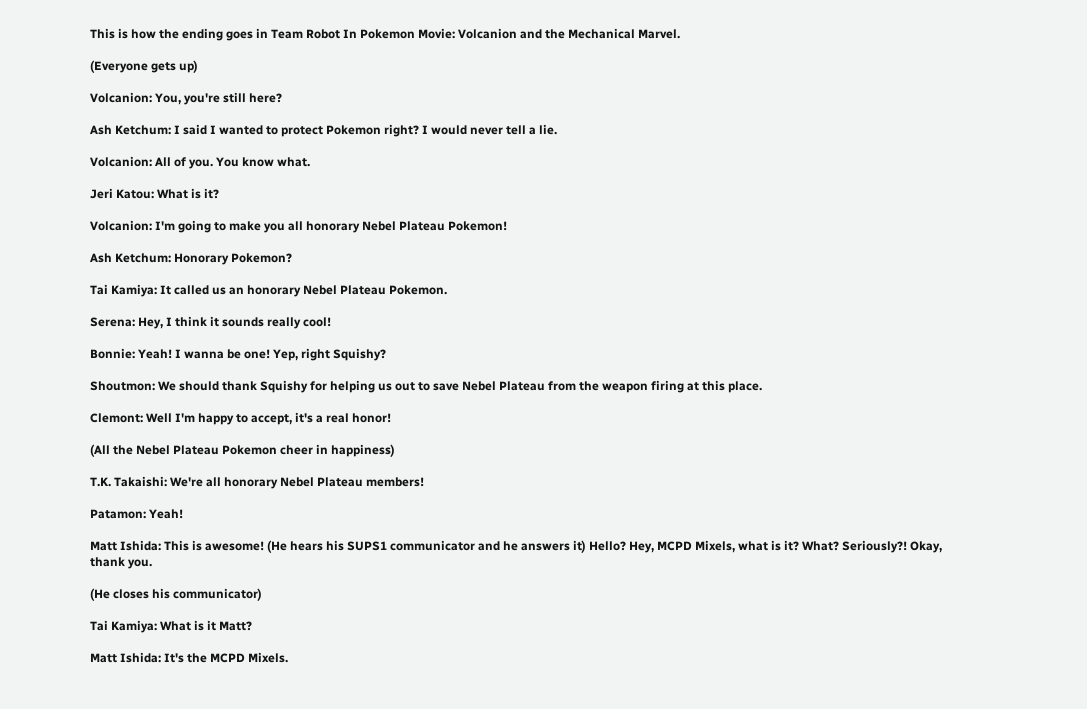This is how the ending goes in Team Robot In Pokemon Movie: Volcanion and the Mechanical Marvel.

(Everyone gets up)

Volcanion: You, you're still here?

Ash Ketchum: I said I wanted to protect Pokemon right? I would never tell a lie.

Volcanion: All of you. You know what.

Jeri Katou: What is it?

Volcanion: I'm going to make you all honorary Nebel Plateau Pokemon!

Ash Ketchum: Honorary Pokemon?

Tai Kamiya: It called us an honorary Nebel Plateau Pokemon.

Serena: Hey, I think it sounds really cool!

Bonnie: Yeah! I wanna be one! Yep, right Squishy?

Shoutmon: We should thank Squishy for helping us out to save Nebel Plateau from the weapon firing at this place.

Clemont: Well I'm happy to accept, it's a real honor!

(All the Nebel Plateau Pokemon cheer in happiness)

T.K. Takaishi: We're all honorary Nebel Plateau members!

Patamon: Yeah!

Matt Ishida: This is awesome! (He hears his SUPS1 communicator and he answers it) Hello? Hey, MCPD Mixels, what is it? What? Seriously?! Okay, thank you.

(He closes his communicator)

Tai Kamiya: What is it Matt?

Matt Ishida: It's the MCPD Mixels.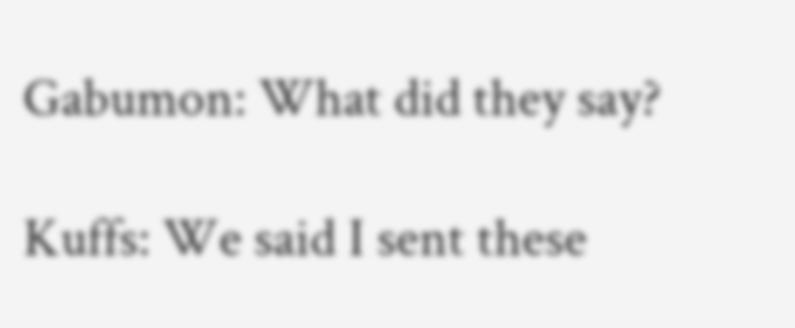Gabumon: What did they say?

Kuffs: We said I sent these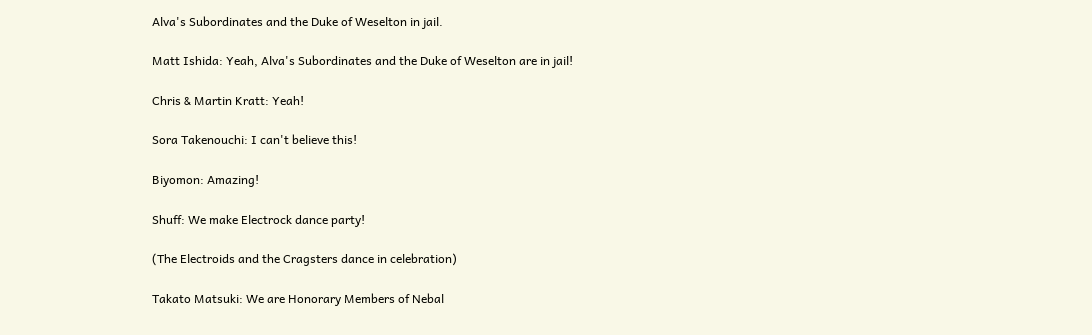Alva's Subordinates and the Duke of Weselton in jail.

Matt Ishida: Yeah, Alva's Subordinates and the Duke of Weselton are in jail!

Chris & Martin Kratt: Yeah!

Sora Takenouchi: I can't believe this!

Biyomon: Amazing!

Shuff: We make Electrock dance party!

(The Electroids and the Cragsters dance in celebration)

Takato Matsuki: We are Honorary Members of Nebal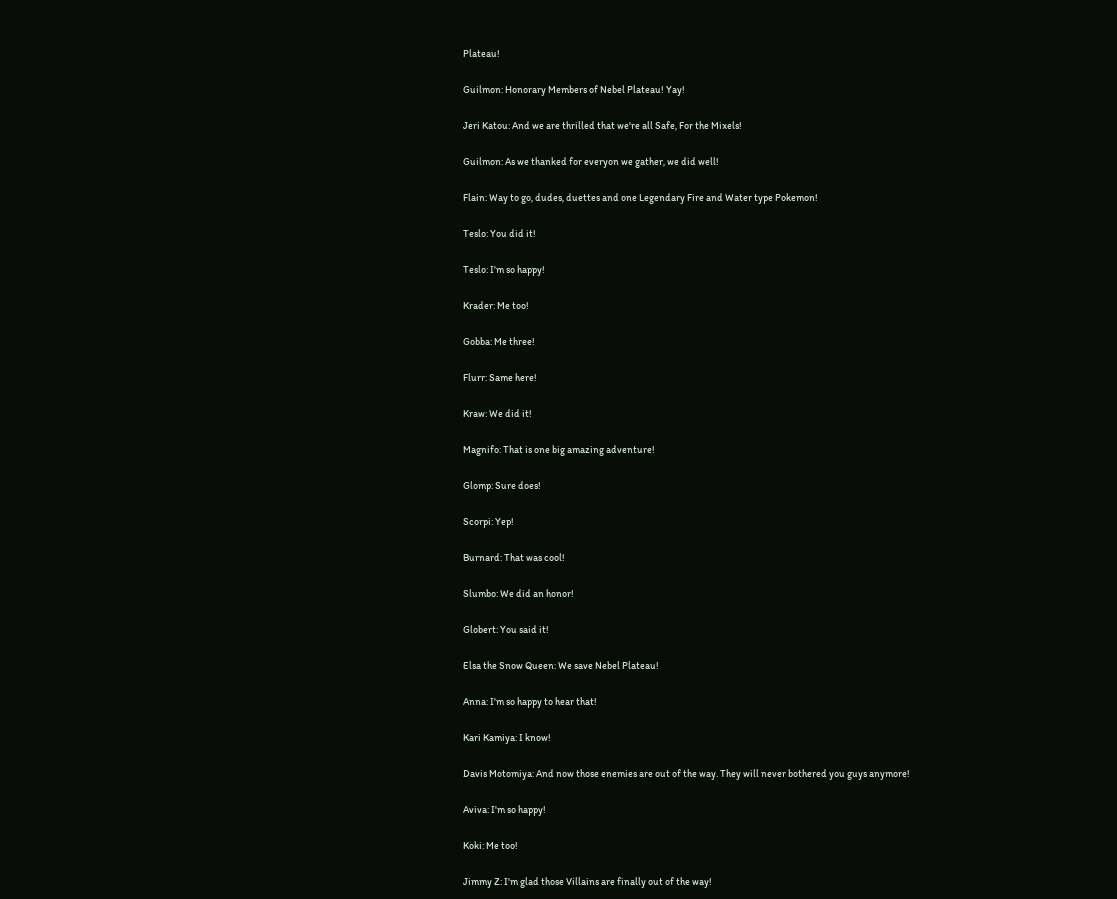Plateau!

Guilmon: Honorary Members of Nebel Plateau! Yay!

Jeri Katou: And we are thrilled that we're all Safe, For the Mixels!

Guilmon: As we thanked for everyon we gather, we did well!

Flain: Way to go, dudes, duettes and one Legendary Fire and Water type Pokemon!

Teslo: You did it!

Teslo: I'm so happy!

Krader: Me too!

Gobba: Me three!

Flurr: Same here!

Kraw: We did it!

Magnifo: That is one big amazing adventure!

Glomp: Sure does!

Scorpi: Yep!

Burnard: That was cool!

Slumbo: We did an honor!

Globert: You said it!

Elsa the Snow Queen: We save Nebel Plateau!

Anna: I'm so happy to hear that!

Kari Kamiya: I know!

Davis Motomiya: And now those enemies are out of the way. They will never bothered you guys anymore!

Aviva: I'm so happy!

Koki: Me too!

Jimmy Z: I'm glad those Villains are finally out of the way!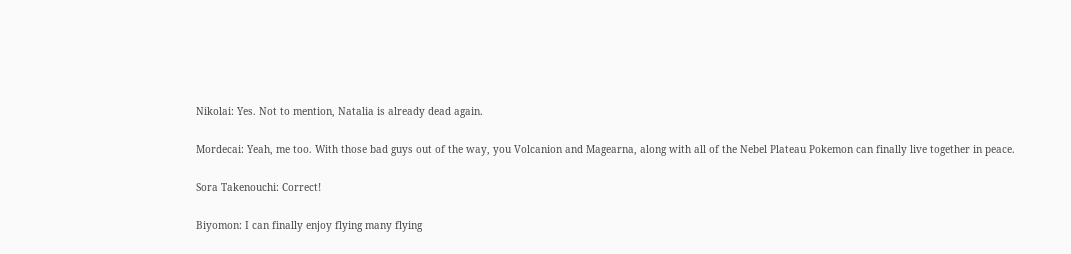Nikolai: Yes. Not to mention, Natalia is already dead again.

Mordecai: Yeah, me too. With those bad guys out of the way, you Volcanion and Magearna, along with all of the Nebel Plateau Pokemon can finally live together in peace.

Sora Takenouchi: Correct!

Biyomon: I can finally enjoy flying many flying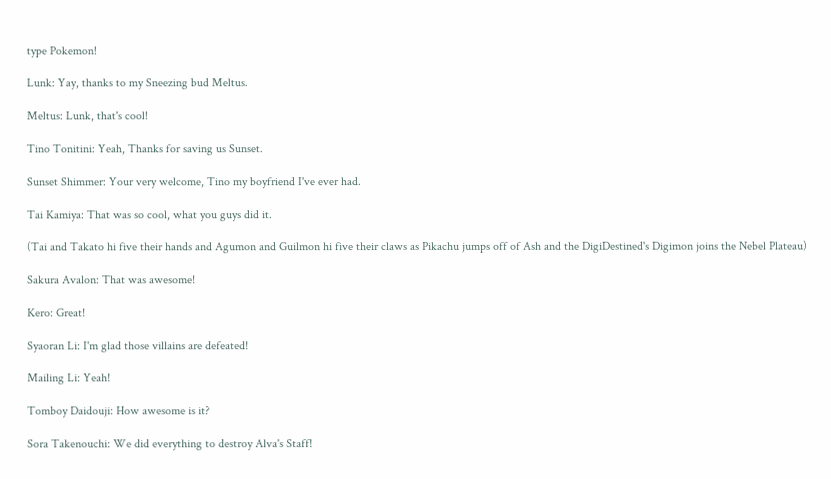type Pokemon!

Lunk: Yay, thanks to my Sneezing bud Meltus.

Meltus: Lunk, that's cool!

Tino Tonitini: Yeah, Thanks for saving us Sunset.

Sunset Shimmer: Your very welcome, Tino my boyfriend I've ever had.

Tai Kamiya: That was so cool, what you guys did it.

(Tai and Takato hi five their hands and Agumon and Guilmon hi five their claws as Pikachu jumps off of Ash and the DigiDestined's Digimon joins the Nebel Plateau)

Sakura Avalon: That was awesome!

Kero: Great!

Syaoran Li: I'm glad those villains are defeated!

Mailing Li: Yeah!

Tomboy Daidouji: How awesome is it?

Sora Takenouchi: We did everything to destroy Alva's Staff!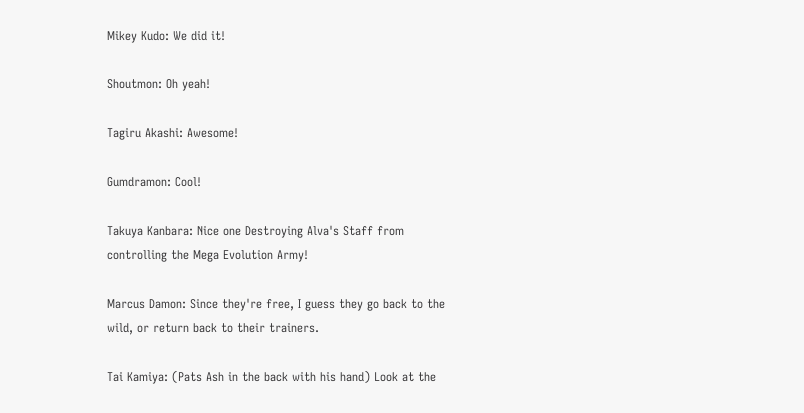Mikey Kudo: We did it!

Shoutmon: Oh yeah!

Tagiru Akashi: Awesome!

Gumdramon: Cool!

Takuya Kanbara: Nice one Destroying Alva's Staff from controlling the Mega Evolution Army!

Marcus Damon: Since they're free, I guess they go back to the wild, or return back to their trainers.

Tai Kamiya: (Pats Ash in the back with his hand) Look at the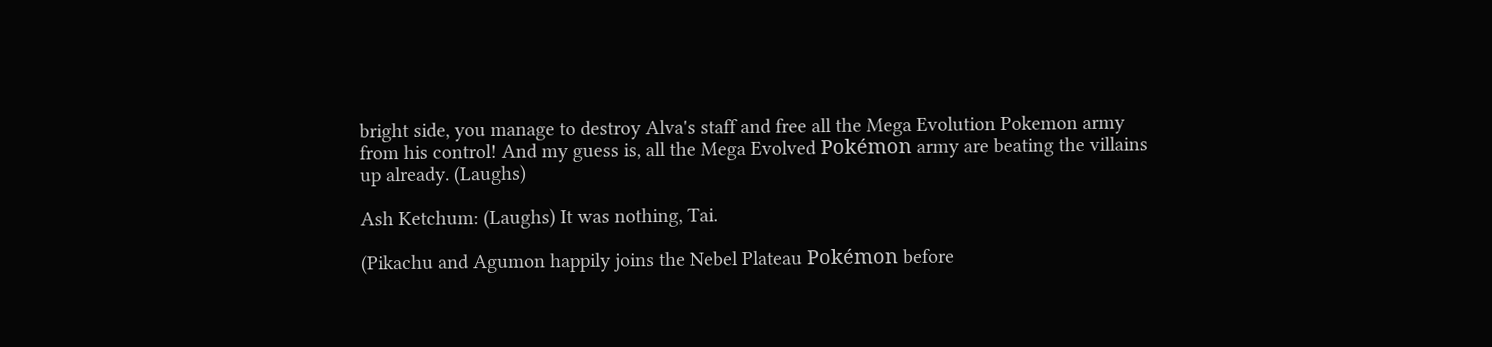bright side, you manage to destroy Alva's staff and free all the Mega Evolution Pokemon army from his control! And my guess is, all the Mega Evolved Pokémon army are beating the villains up already. (Laughs)

Ash Ketchum: (Laughs) It was nothing, Tai.

(Pikachu and Agumon happily joins the Nebel Plateau Pokémon before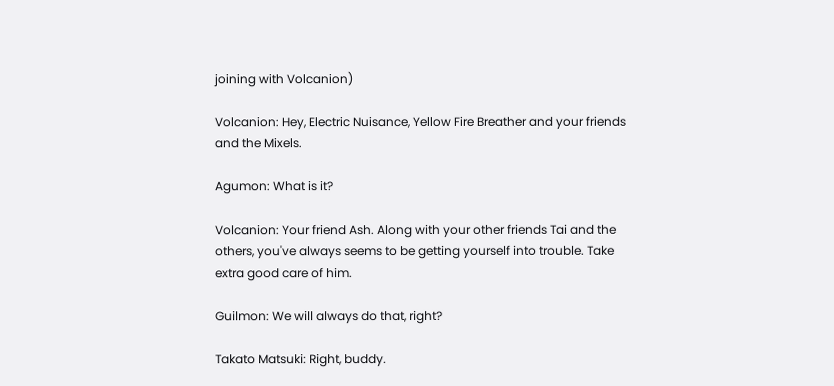joining with Volcanion)

Volcanion: Hey, Electric Nuisance, Yellow Fire Breather and your friends and the Mixels.

Agumon: What is it?

Volcanion: Your friend Ash. Along with your other friends Tai and the others, you've always seems to be getting yourself into trouble. Take extra good care of him.

Guilmon: We will always do that, right?

Takato Matsuki: Right, buddy.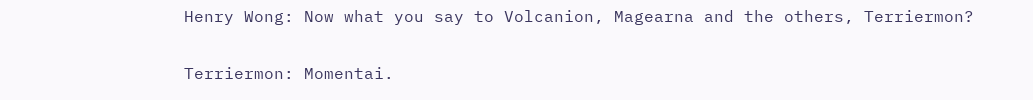Henry Wong: Now what you say to Volcanion, Magearna and the others, Terriermon?

Terriermon: Momentai.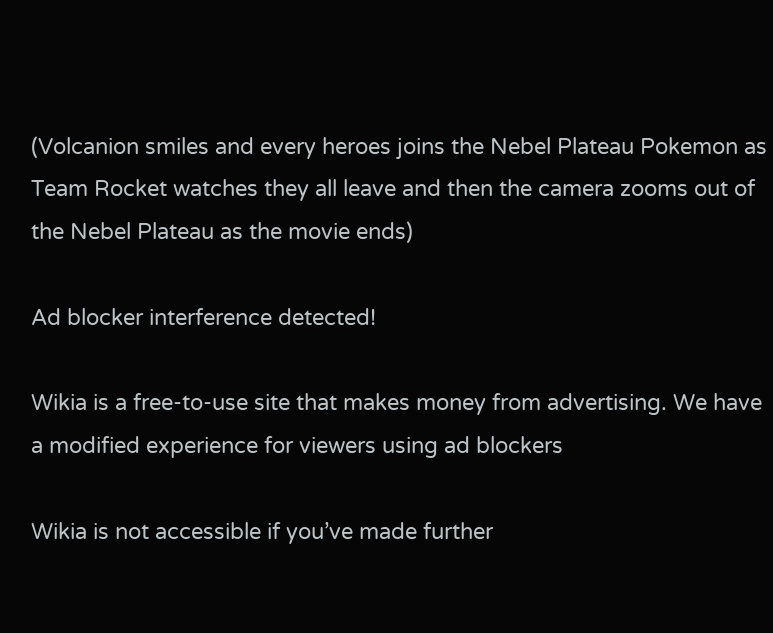(Volcanion smiles and every heroes joins the Nebel Plateau Pokemon as Team Rocket watches they all leave and then the camera zooms out of the Nebel Plateau as the movie ends)

Ad blocker interference detected!

Wikia is a free-to-use site that makes money from advertising. We have a modified experience for viewers using ad blockers

Wikia is not accessible if you’ve made further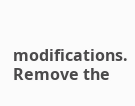modifications. Remove the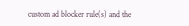custom ad blocker rule(s) and the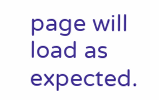page will load as expected.